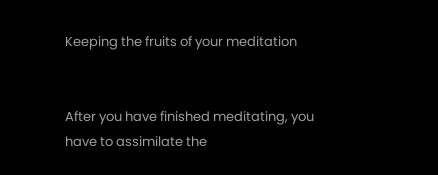Keeping the fruits of your meditation


After you have finished meditating, you have to assimilate the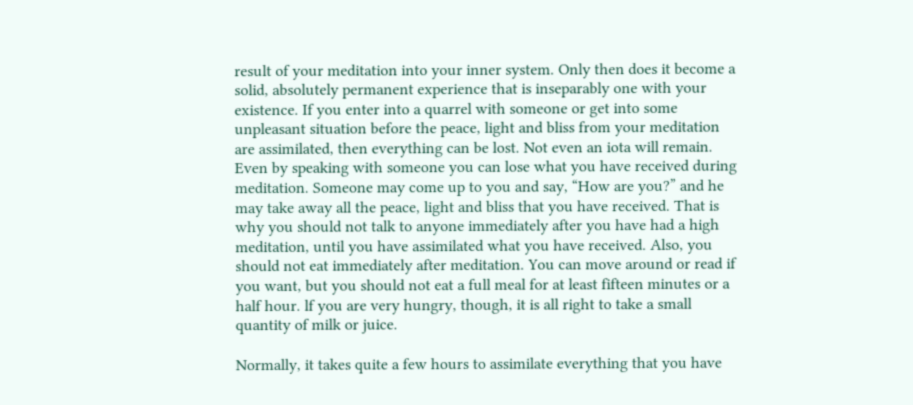result of your meditation into your inner system. Only then does it become a solid, absolutely permanent experience that is inseparably one with your existence. If you enter into a quarrel with someone or get into some unpleasant situation before the peace, light and bliss from your meditation are assimilated, then everything can be lost. Not even an iota will remain. Even by speaking with someone you can lose what you have received during meditation. Someone may come up to you and say, “How are you?” and he may take away all the peace, light and bliss that you have received. That is why you should not talk to anyone immediately after you have had a high meditation, until you have assimilated what you have received. Also, you should not eat immediately after meditation. You can move around or read if you want, but you should not eat a full meal for at least fifteen minutes or a half hour. lf you are very hungry, though, it is all right to take a small quantity of milk or juice.

Normally, it takes quite a few hours to assimilate everything that you have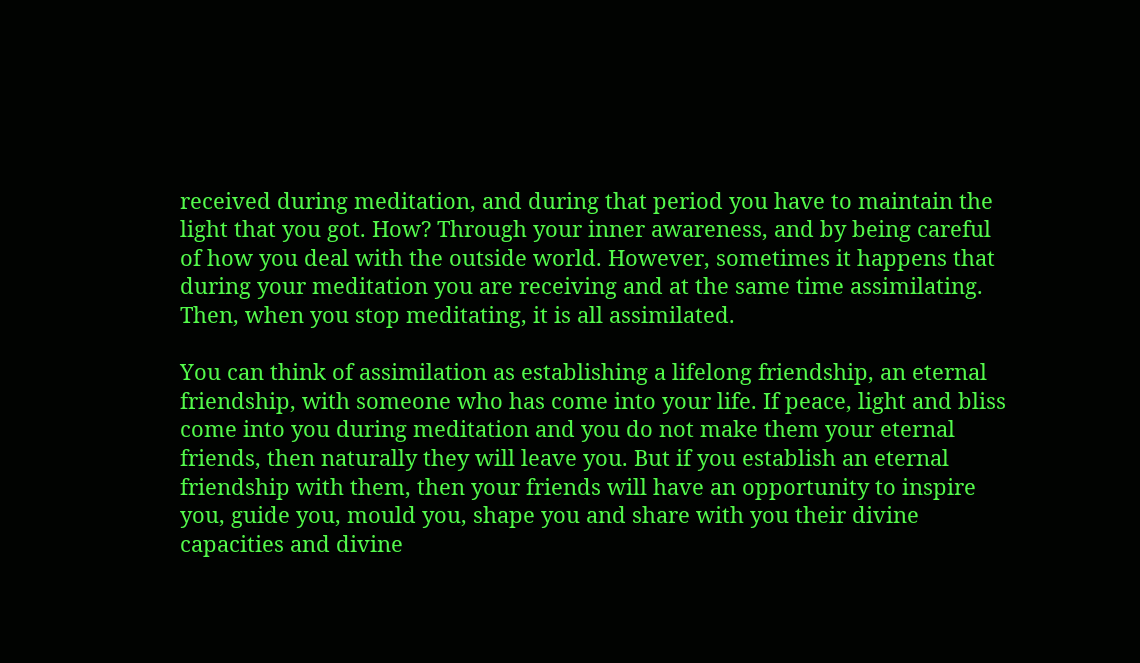received during meditation, and during that period you have to maintain the light that you got. How? Through your inner awareness, and by being careful of how you deal with the outside world. However, sometimes it happens that during your meditation you are receiving and at the same time assimilating. Then, when you stop meditating, it is all assimilated.

You can think of assimilation as establishing a lifelong friendship, an eternal friendship, with someone who has come into your life. If peace, light and bliss come into you during meditation and you do not make them your eternal friends, then naturally they will leave you. But if you establish an eternal friendship with them, then your friends will have an opportunity to inspire you, guide you, mould you, shape you and share with you their divine capacities and divine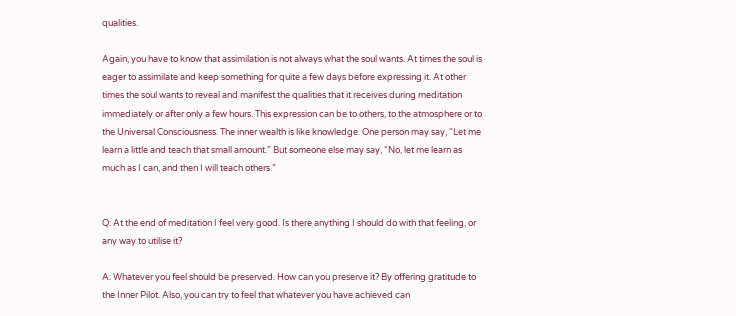qualities.

Again, you have to know that assimilation is not always what the soul wants. At times the soul is eager to assimilate and keep something for quite a few days before expressing it. At other times the soul wants to reveal and manifest the qualities that it receives during meditation immediately or after only a few hours. This expression can be to others, to the atmosphere or to the Universal Consciousness. The inner wealth is like knowledge. One person may say, “Let me learn a little and teach that small amount.” But someone else may say, “No, let me learn as much as I can, and then I will teach others.”


Q: At the end of meditation I feel very good. Is there anything I should do with that feeling, or any way to utilise it?

A: Whatever you feel should be preserved. How can you preserve it? By offering gratitude to the Inner Pilot. Also, you can try to feel that whatever you have achieved can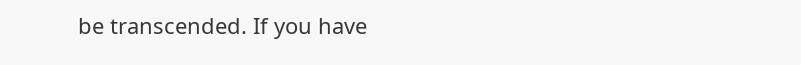be transcended. If you have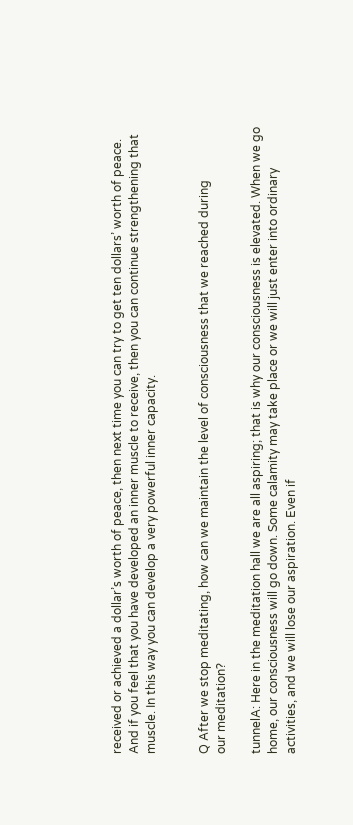received or achieved a dollar’s worth of peace, then next time you can try to get ten dollars’ worth of peace. And if you feel that you have developed an inner muscle to receive, then you can continue strengthening that muscle. In this way you can develop a very powerful inner capacity.


Q After we stop meditating, how can we maintain the level of consciousness that we reached during
our meditation?

tunnelA: Here in the meditation hall we are all aspiring; that is why our consciousness is elevated. When we go home, our consciousness will go down. Some calamity may take place or we will just enter into ordinary activities, and we will lose our aspiration. Even if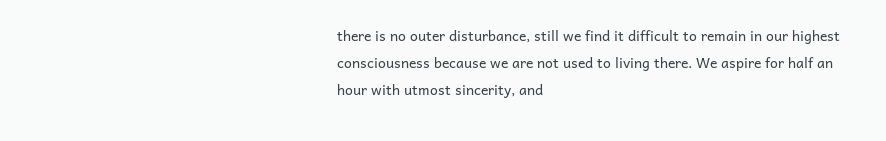there is no outer disturbance, still we find it difficult to remain in our highest consciousness because we are not used to living there. We aspire for half an hour with utmost sincerity, and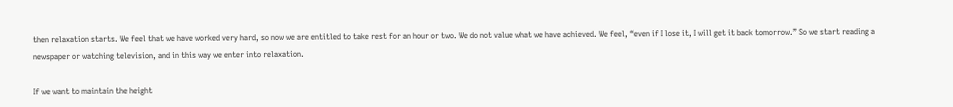then relaxation starts. We feel that we have worked very hard, so now we are entitled to take rest for an hour or two. We do not value what we have achieved. We feel, “even if I lose it, I will get it back tomorrow.” So we start reading a newspaper or watching television, and in this way we enter into relaxation.

If we want to maintain the height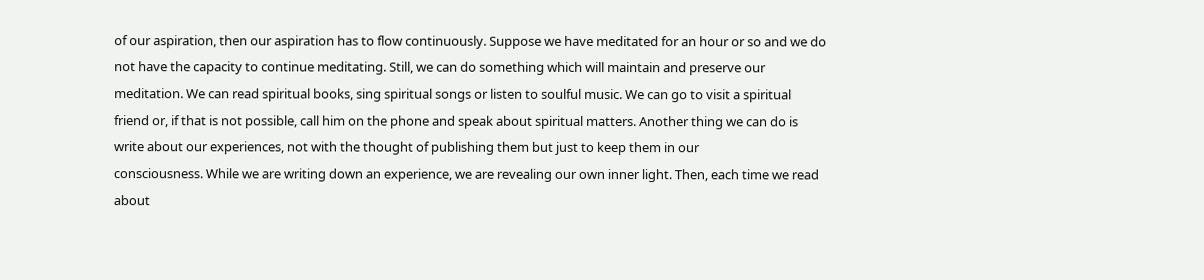of our aspiration, then our aspiration has to flow continuously. Suppose we have meditated for an hour or so and we do not have the capacity to continue meditating. Still, we can do something which will maintain and preserve our meditation. We can read spiritual books, sing spiritual songs or listen to soulful music. We can go to visit a spiritual friend or, if that is not possible, call him on the phone and speak about spiritual matters. Another thing we can do is write about our experiences, not with the thought of publishing them but just to keep them in our
consciousness. While we are writing down an experience, we are revealing our own inner light. Then, each time we read about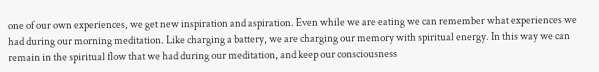one of our own experiences, we get new inspiration and aspiration. Even while we are eating we can remember what experiences we had during our morning meditation. Like charging a battery, we are charging our memory with spiritual energy. In this way we can remain in the spiritual flow that we had during our meditation, and keep our consciousness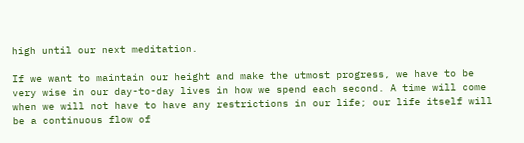high until our next meditation.

If we want to maintain our height and make the utmost progress, we have to be very wise in our day-to-day lives in how we spend each second. A time will come when we will not have to have any restrictions in our life; our life itself will be a continuous flow of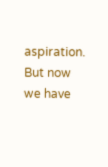aspiration. But now we have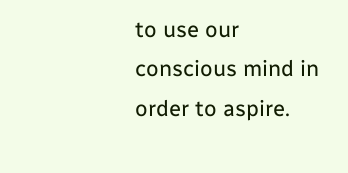to use our conscious mind in order to aspire.